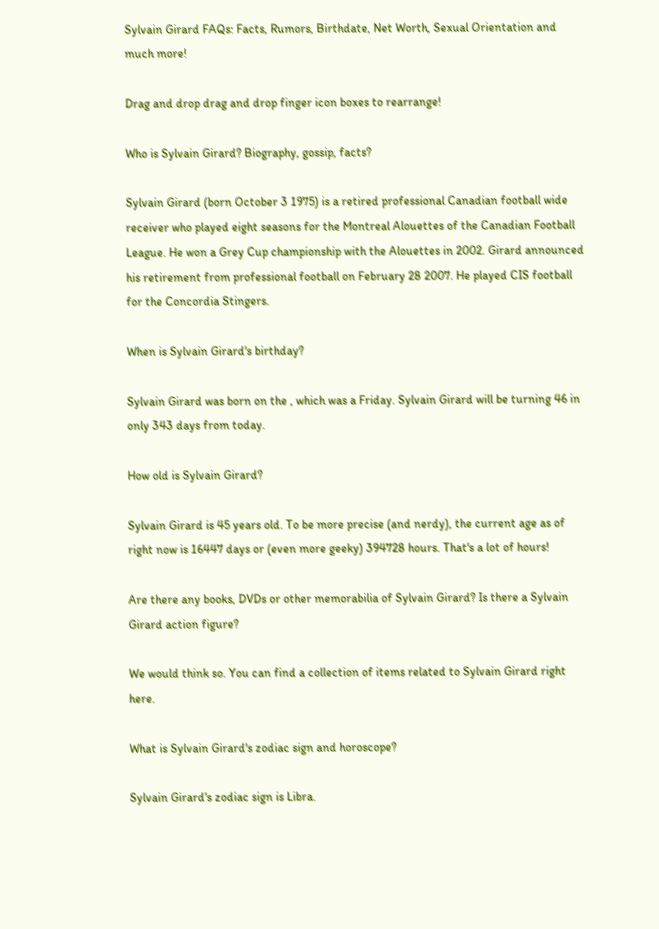Sylvain Girard FAQs: Facts, Rumors, Birthdate, Net Worth, Sexual Orientation and much more!

Drag and drop drag and drop finger icon boxes to rearrange!

Who is Sylvain Girard? Biography, gossip, facts?

Sylvain Girard (born October 3 1975) is a retired professional Canadian football wide receiver who played eight seasons for the Montreal Alouettes of the Canadian Football League. He won a Grey Cup championship with the Alouettes in 2002. Girard announced his retirement from professional football on February 28 2007. He played CIS football for the Concordia Stingers.

When is Sylvain Girard's birthday?

Sylvain Girard was born on the , which was a Friday. Sylvain Girard will be turning 46 in only 343 days from today.

How old is Sylvain Girard?

Sylvain Girard is 45 years old. To be more precise (and nerdy), the current age as of right now is 16447 days or (even more geeky) 394728 hours. That's a lot of hours!

Are there any books, DVDs or other memorabilia of Sylvain Girard? Is there a Sylvain Girard action figure?

We would think so. You can find a collection of items related to Sylvain Girard right here.

What is Sylvain Girard's zodiac sign and horoscope?

Sylvain Girard's zodiac sign is Libra.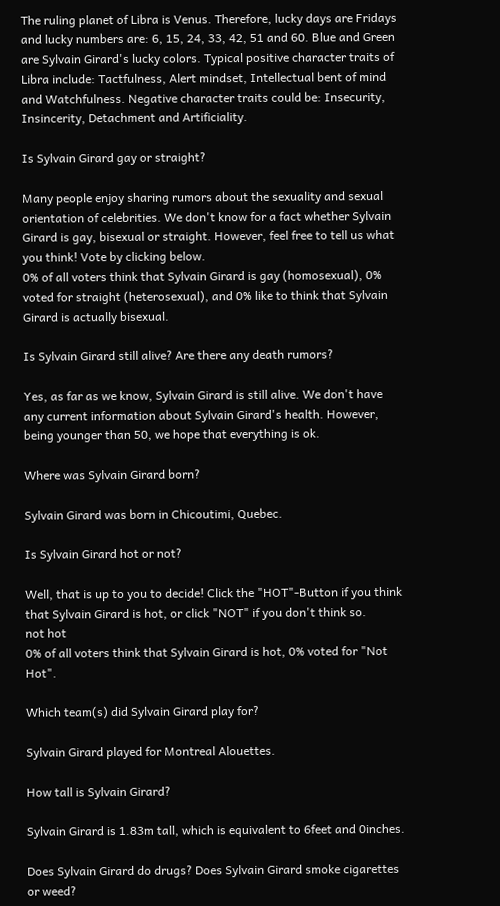The ruling planet of Libra is Venus. Therefore, lucky days are Fridays and lucky numbers are: 6, 15, 24, 33, 42, 51 and 60. Blue and Green are Sylvain Girard's lucky colors. Typical positive character traits of Libra include: Tactfulness, Alert mindset, Intellectual bent of mind and Watchfulness. Negative character traits could be: Insecurity, Insincerity, Detachment and Artificiality.

Is Sylvain Girard gay or straight?

Many people enjoy sharing rumors about the sexuality and sexual orientation of celebrities. We don't know for a fact whether Sylvain Girard is gay, bisexual or straight. However, feel free to tell us what you think! Vote by clicking below.
0% of all voters think that Sylvain Girard is gay (homosexual), 0% voted for straight (heterosexual), and 0% like to think that Sylvain Girard is actually bisexual.

Is Sylvain Girard still alive? Are there any death rumors?

Yes, as far as we know, Sylvain Girard is still alive. We don't have any current information about Sylvain Girard's health. However, being younger than 50, we hope that everything is ok.

Where was Sylvain Girard born?

Sylvain Girard was born in Chicoutimi, Quebec.

Is Sylvain Girard hot or not?

Well, that is up to you to decide! Click the "HOT"-Button if you think that Sylvain Girard is hot, or click "NOT" if you don't think so.
not hot
0% of all voters think that Sylvain Girard is hot, 0% voted for "Not Hot".

Which team(s) did Sylvain Girard play for?

Sylvain Girard played for Montreal Alouettes.

How tall is Sylvain Girard?

Sylvain Girard is 1.83m tall, which is equivalent to 6feet and 0inches.

Does Sylvain Girard do drugs? Does Sylvain Girard smoke cigarettes or weed?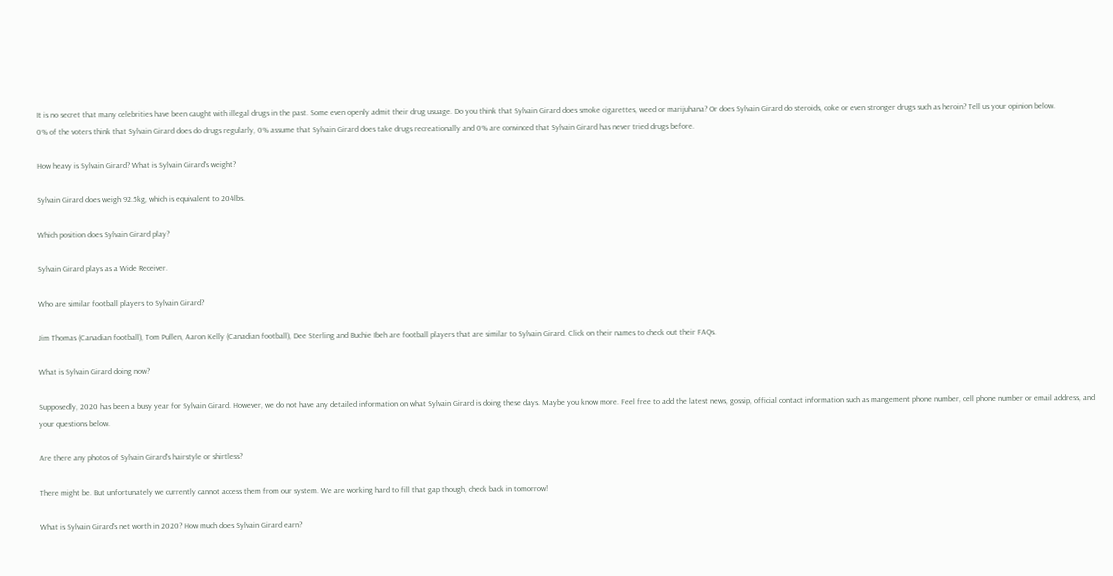It is no secret that many celebrities have been caught with illegal drugs in the past. Some even openly admit their drug usuage. Do you think that Sylvain Girard does smoke cigarettes, weed or marijuhana? Or does Sylvain Girard do steroids, coke or even stronger drugs such as heroin? Tell us your opinion below.
0% of the voters think that Sylvain Girard does do drugs regularly, 0% assume that Sylvain Girard does take drugs recreationally and 0% are convinced that Sylvain Girard has never tried drugs before.

How heavy is Sylvain Girard? What is Sylvain Girard's weight?

Sylvain Girard does weigh 92.5kg, which is equivalent to 204lbs.

Which position does Sylvain Girard play?

Sylvain Girard plays as a Wide Receiver.

Who are similar football players to Sylvain Girard?

Jim Thomas (Canadian football), Tom Pullen, Aaron Kelly (Canadian football), Dee Sterling and Buchie Ibeh are football players that are similar to Sylvain Girard. Click on their names to check out their FAQs.

What is Sylvain Girard doing now?

Supposedly, 2020 has been a busy year for Sylvain Girard. However, we do not have any detailed information on what Sylvain Girard is doing these days. Maybe you know more. Feel free to add the latest news, gossip, official contact information such as mangement phone number, cell phone number or email address, and your questions below.

Are there any photos of Sylvain Girard's hairstyle or shirtless?

There might be. But unfortunately we currently cannot access them from our system. We are working hard to fill that gap though, check back in tomorrow!

What is Sylvain Girard's net worth in 2020? How much does Sylvain Girard earn?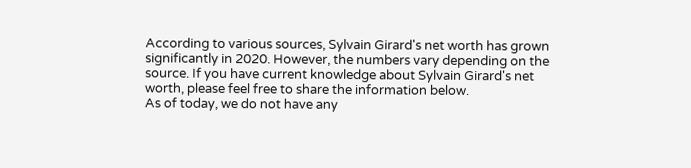According to various sources, Sylvain Girard's net worth has grown significantly in 2020. However, the numbers vary depending on the source. If you have current knowledge about Sylvain Girard's net worth, please feel free to share the information below.
As of today, we do not have any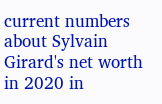current numbers about Sylvain Girard's net worth in 2020 in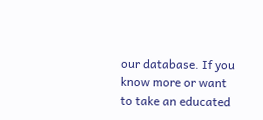our database. If you know more or want to take an educated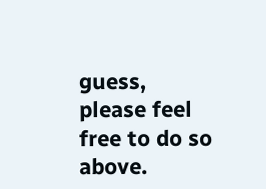guess, please feel free to do so above.